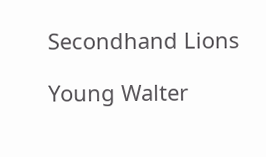Secondhand Lions

Young Walter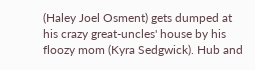(Haley Joel Osment) gets dumped at his crazy great-uncles' house by his floozy mom (Kyra Sedgwick). Hub and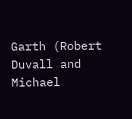Garth (Robert Duvall and Michael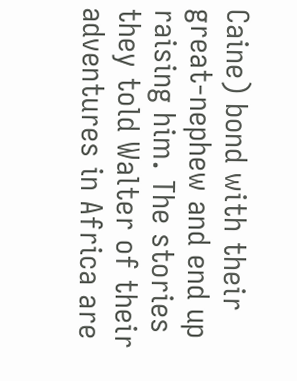Caine) bond with their great-nephew and end up raising him. The stories they told Walter of their adventures in Africa are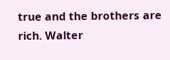true and the brothers are rich. Walter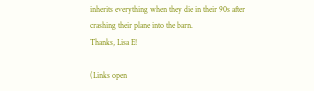inherits everything when they die in their 90s after crashing their plane into the barn.
Thanks, Lisa E!

(Links open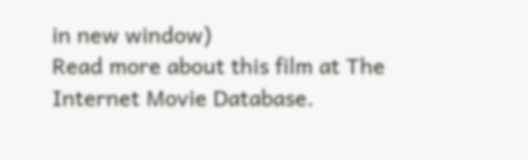in new window)
Read more about this film at The Internet Movie Database.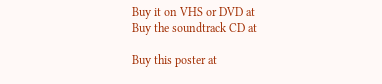Buy it on VHS or DVD at
Buy the soundtrack CD at

Buy this poster at